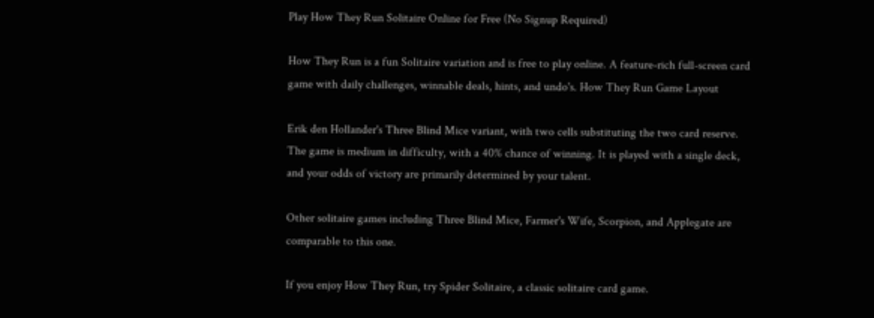Play How They Run Solitaire Online for Free (No Signup Required)

How They Run is a fun Solitaire variation and is free to play online. A feature-rich full-screen card game with daily challenges, winnable deals, hints, and undo's. How They Run Game Layout

Erik den Hollander's Three Blind Mice variant, with two cells substituting the two card reserve. The game is medium in difficulty, with a 40% chance of winning. It is played with a single deck, and your odds of victory are primarily determined by your talent.

Other solitaire games including Three Blind Mice, Farmer's Wife, Scorpion, and Applegate are comparable to this one.

If you enjoy How They Run, try Spider Solitaire, a classic solitaire card game.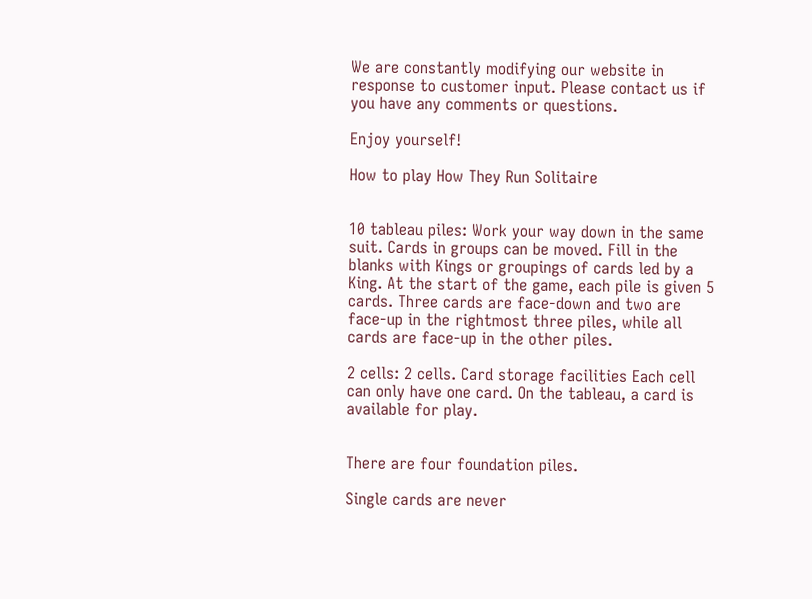We are constantly modifying our website in response to customer input. Please contact us if you have any comments or questions.

Enjoy yourself!

How to play How They Run Solitaire


10 tableau piles: Work your way down in the same suit. Cards in groups can be moved. Fill in the blanks with Kings or groupings of cards led by a King. At the start of the game, each pile is given 5 cards. Three cards are face-down and two are face-up in the rightmost three piles, while all cards are face-up in the other piles.

2 cells: 2 cells. Card storage facilities Each cell can only have one card. On the tableau, a card is available for play.


There are four foundation piles.

Single cards are never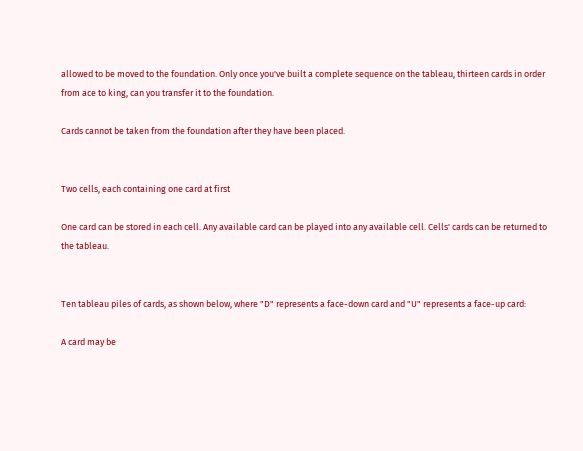allowed to be moved to the foundation. Only once you've built a complete sequence on the tableau, thirteen cards in order from ace to king, can you transfer it to the foundation.

Cards cannot be taken from the foundation after they have been placed.


Two cells, each containing one card at first

One card can be stored in each cell. Any available card can be played into any available cell. Cells' cards can be returned to the tableau.


Ten tableau piles of cards, as shown below, where "D" represents a face-down card and "U" represents a face-up card:

A card may be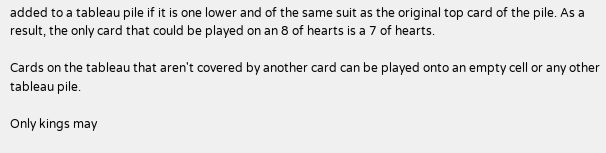added to a tableau pile if it is one lower and of the same suit as the original top card of the pile. As a result, the only card that could be played on an 8 of hearts is a 7 of hearts.

Cards on the tableau that aren't covered by another card can be played onto an empty cell or any other tableau pile.

Only kings may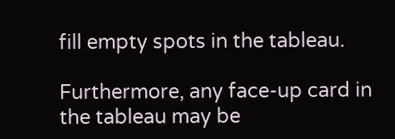fill empty spots in the tableau.

Furthermore, any face-up card in the tableau may be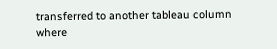transferred to another tableau column where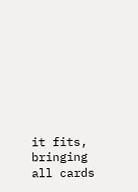it fits, bringing all cards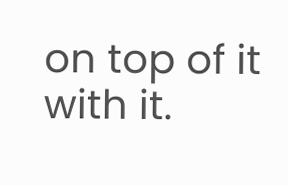on top of it with it.